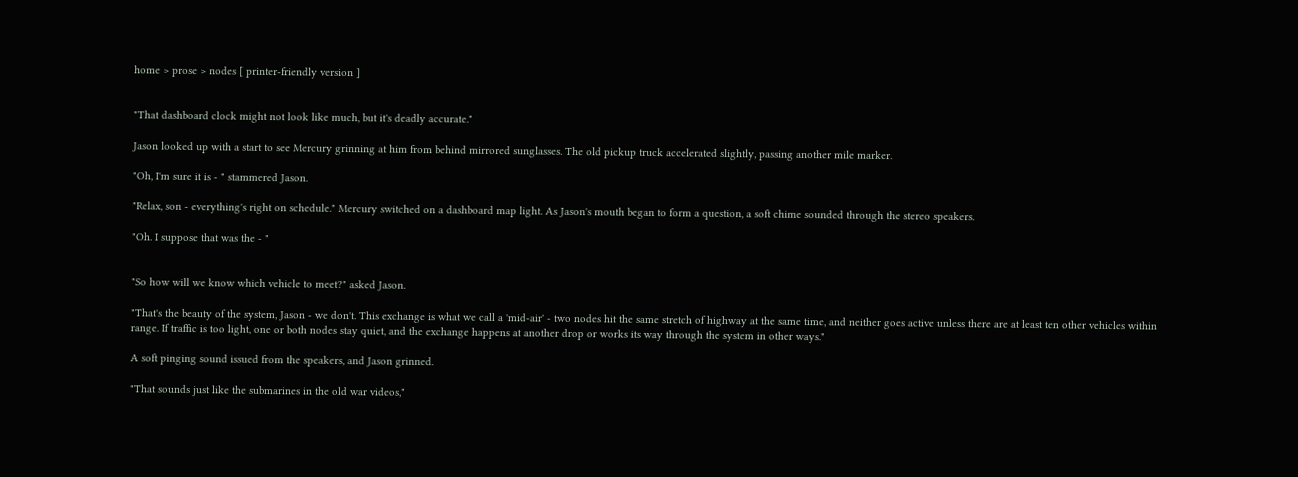home > prose > nodes [ printer-friendly version ]


"That dashboard clock might not look like much, but it's deadly accurate."

Jason looked up with a start to see Mercury grinning at him from behind mirrored sunglasses. The old pickup truck accelerated slightly, passing another mile marker.

"Oh, I'm sure it is - " stammered Jason.

"Relax, son - everything's right on schedule." Mercury switched on a dashboard map light. As Jason's mouth began to form a question, a soft chime sounded through the stereo speakers.

"Oh. I suppose that was the - "


"So how will we know which vehicle to meet?" asked Jason.

"That's the beauty of the system, Jason - we don't. This exchange is what we call a 'mid-air' - two nodes hit the same stretch of highway at the same time, and neither goes active unless there are at least ten other vehicles within range. If traffic is too light, one or both nodes stay quiet, and the exchange happens at another drop or works its way through the system in other ways."

A soft pinging sound issued from the speakers, and Jason grinned.

"That sounds just like the submarines in the old war videos,"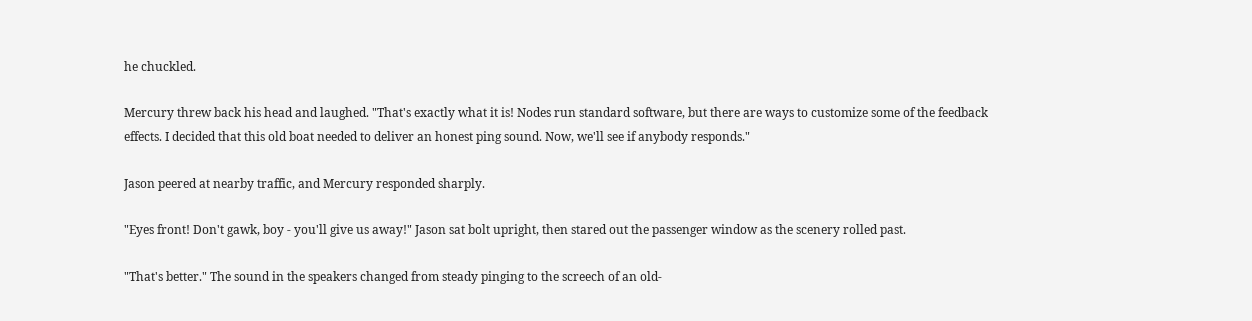he chuckled.

Mercury threw back his head and laughed. "That's exactly what it is! Nodes run standard software, but there are ways to customize some of the feedback effects. I decided that this old boat needed to deliver an honest ping sound. Now, we'll see if anybody responds."

Jason peered at nearby traffic, and Mercury responded sharply.

"Eyes front! Don't gawk, boy - you'll give us away!" Jason sat bolt upright, then stared out the passenger window as the scenery rolled past.

"That's better." The sound in the speakers changed from steady pinging to the screech of an old-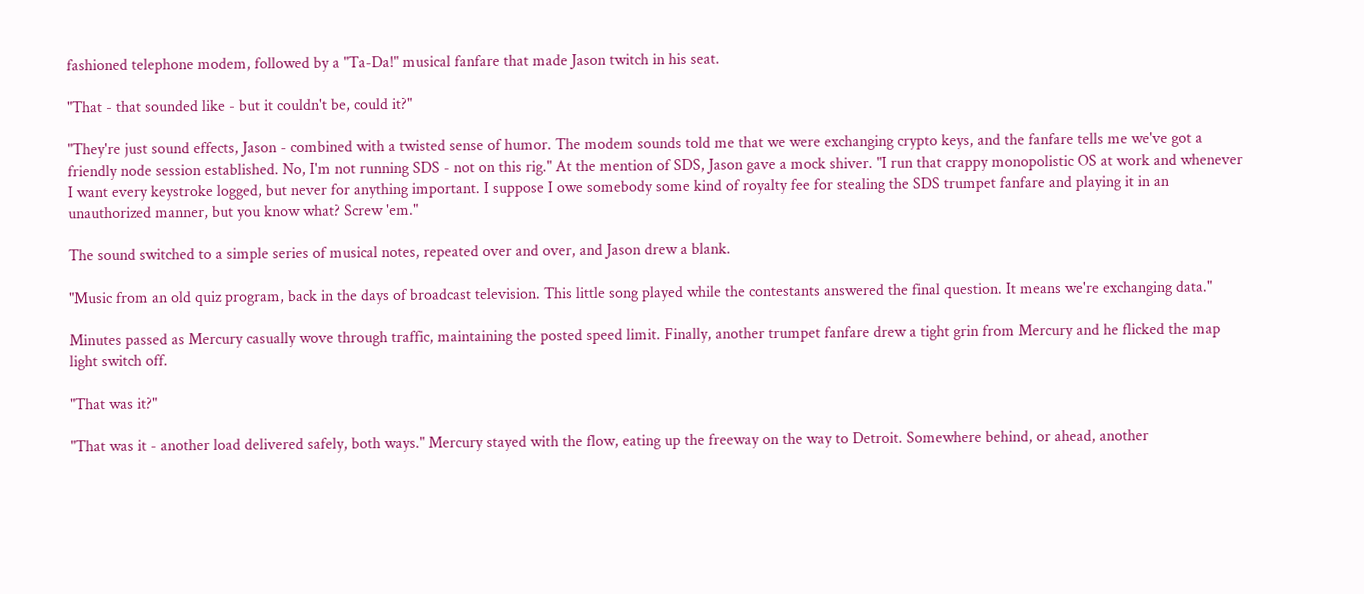fashioned telephone modem, followed by a "Ta-Da!" musical fanfare that made Jason twitch in his seat.

"That - that sounded like - but it couldn't be, could it?"

"They're just sound effects, Jason - combined with a twisted sense of humor. The modem sounds told me that we were exchanging crypto keys, and the fanfare tells me we've got a friendly node session established. No, I'm not running SDS - not on this rig." At the mention of SDS, Jason gave a mock shiver. "I run that crappy monopolistic OS at work and whenever I want every keystroke logged, but never for anything important. I suppose I owe somebody some kind of royalty fee for stealing the SDS trumpet fanfare and playing it in an unauthorized manner, but you know what? Screw 'em."

The sound switched to a simple series of musical notes, repeated over and over, and Jason drew a blank.

"Music from an old quiz program, back in the days of broadcast television. This little song played while the contestants answered the final question. It means we're exchanging data."

Minutes passed as Mercury casually wove through traffic, maintaining the posted speed limit. Finally, another trumpet fanfare drew a tight grin from Mercury and he flicked the map light switch off.

"That was it?"

"That was it - another load delivered safely, both ways." Mercury stayed with the flow, eating up the freeway on the way to Detroit. Somewhere behind, or ahead, another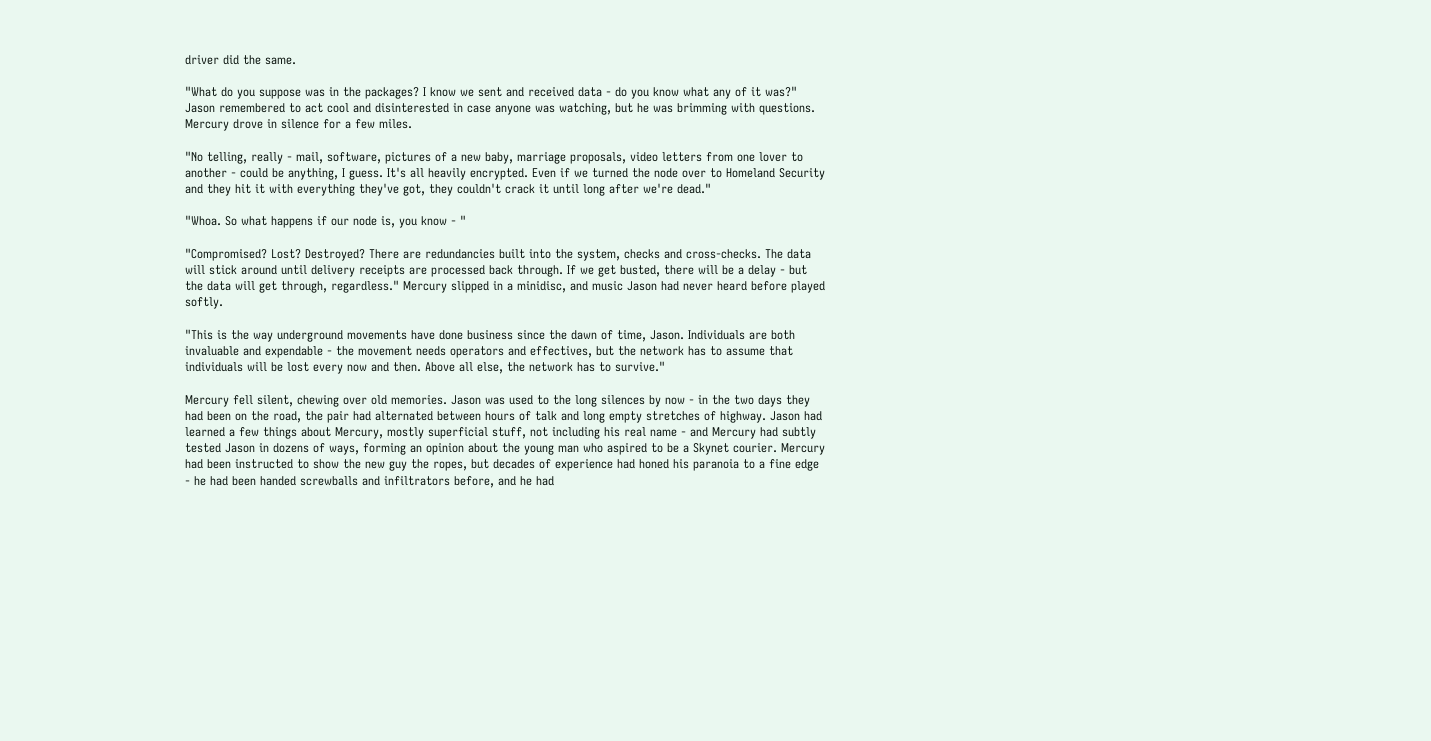driver did the same.

"What do you suppose was in the packages? I know we sent and received data - do you know what any of it was?" Jason remembered to act cool and disinterested in case anyone was watching, but he was brimming with questions. Mercury drove in silence for a few miles.

"No telling, really - mail, software, pictures of a new baby, marriage proposals, video letters from one lover to another - could be anything, I guess. It's all heavily encrypted. Even if we turned the node over to Homeland Security and they hit it with everything they've got, they couldn't crack it until long after we're dead."

"Whoa. So what happens if our node is, you know - "

"Compromised? Lost? Destroyed? There are redundancies built into the system, checks and cross-checks. The data will stick around until delivery receipts are processed back through. If we get busted, there will be a delay - but the data will get through, regardless." Mercury slipped in a minidisc, and music Jason had never heard before played softly.

"This is the way underground movements have done business since the dawn of time, Jason. Individuals are both invaluable and expendable - the movement needs operators and effectives, but the network has to assume that individuals will be lost every now and then. Above all else, the network has to survive."

Mercury fell silent, chewing over old memories. Jason was used to the long silences by now - in the two days they had been on the road, the pair had alternated between hours of talk and long empty stretches of highway. Jason had learned a few things about Mercury, mostly superficial stuff, not including his real name - and Mercury had subtly tested Jason in dozens of ways, forming an opinion about the young man who aspired to be a Skynet courier. Mercury had been instructed to show the new guy the ropes, but decades of experience had honed his paranoia to a fine edge - he had been handed screwballs and infiltrators before, and he had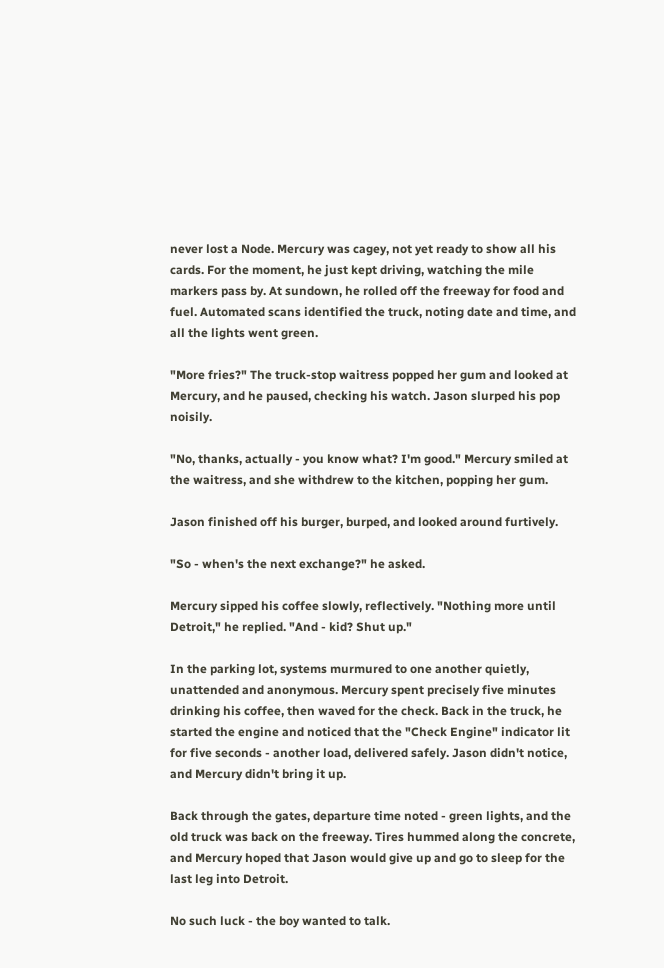never lost a Node. Mercury was cagey, not yet ready to show all his cards. For the moment, he just kept driving, watching the mile markers pass by. At sundown, he rolled off the freeway for food and fuel. Automated scans identified the truck, noting date and time, and all the lights went green.

"More fries?" The truck-stop waitress popped her gum and looked at Mercury, and he paused, checking his watch. Jason slurped his pop noisily.

"No, thanks, actually - you know what? I'm good." Mercury smiled at the waitress, and she withdrew to the kitchen, popping her gum.

Jason finished off his burger, burped, and looked around furtively.

"So - when's the next exchange?" he asked.

Mercury sipped his coffee slowly, reflectively. "Nothing more until Detroit," he replied. "And - kid? Shut up."

In the parking lot, systems murmured to one another quietly, unattended and anonymous. Mercury spent precisely five minutes drinking his coffee, then waved for the check. Back in the truck, he started the engine and noticed that the "Check Engine" indicator lit for five seconds - another load, delivered safely. Jason didn't notice, and Mercury didn't bring it up.

Back through the gates, departure time noted - green lights, and the old truck was back on the freeway. Tires hummed along the concrete, and Mercury hoped that Jason would give up and go to sleep for the last leg into Detroit.

No such luck - the boy wanted to talk.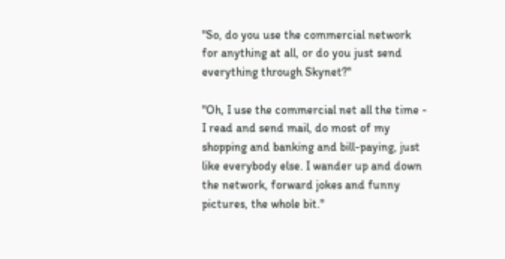"So, do you use the commercial network for anything at all, or do you just send everything through Skynet?"

"Oh, I use the commercial net all the time - I read and send mail, do most of my shopping and banking and bill-paying, just like everybody else. I wander up and down the network, forward jokes and funny pictures, the whole bit."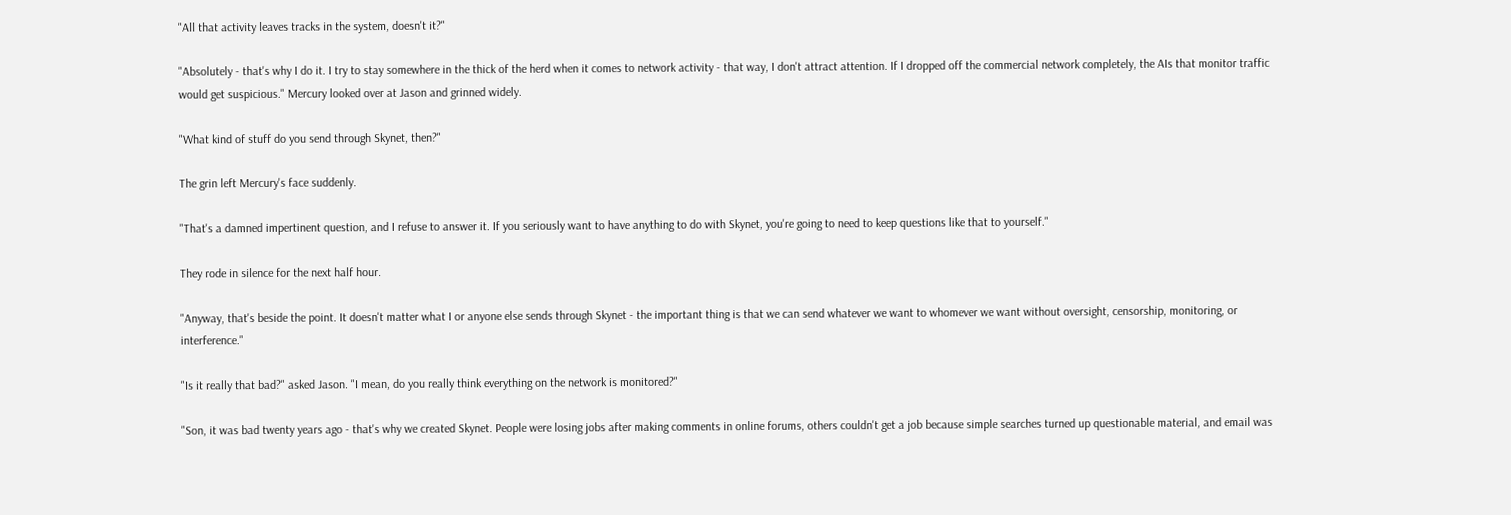"All that activity leaves tracks in the system, doesn't it?"

"Absolutely - that's why I do it. I try to stay somewhere in the thick of the herd when it comes to network activity - that way, I don't attract attention. If I dropped off the commercial network completely, the AIs that monitor traffic would get suspicious." Mercury looked over at Jason and grinned widely.

"What kind of stuff do you send through Skynet, then?"

The grin left Mercury's face suddenly.

"That's a damned impertinent question, and I refuse to answer it. If you seriously want to have anything to do with Skynet, you're going to need to keep questions like that to yourself."

They rode in silence for the next half hour.

"Anyway, that's beside the point. It doesn't matter what I or anyone else sends through Skynet - the important thing is that we can send whatever we want to whomever we want without oversight, censorship, monitoring, or interference."

"Is it really that bad?" asked Jason. "I mean, do you really think everything on the network is monitored?"

"Son, it was bad twenty years ago - that's why we created Skynet. People were losing jobs after making comments in online forums, others couldn't get a job because simple searches turned up questionable material, and email was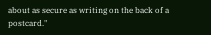about as secure as writing on the back of a postcard."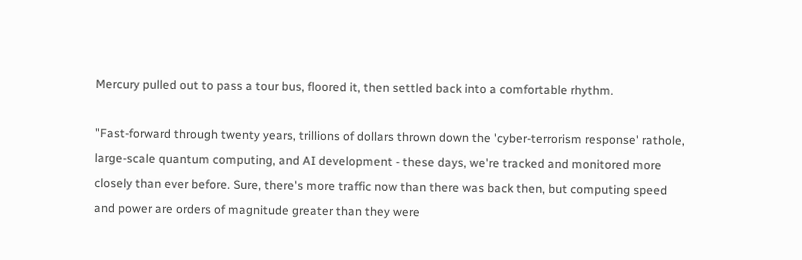Mercury pulled out to pass a tour bus, floored it, then settled back into a comfortable rhythm.

"Fast-forward through twenty years, trillions of dollars thrown down the 'cyber-terrorism response' rathole, large-scale quantum computing, and AI development - these days, we're tracked and monitored more closely than ever before. Sure, there's more traffic now than there was back then, but computing speed and power are orders of magnitude greater than they were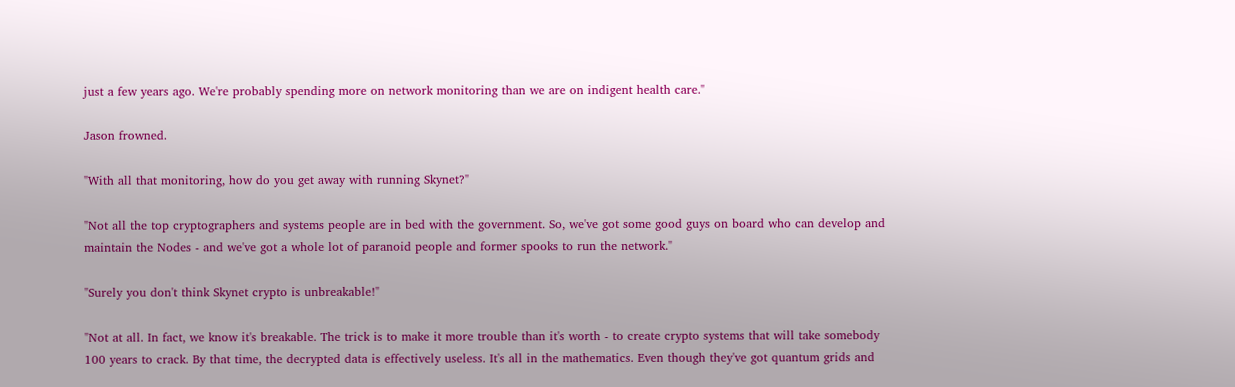just a few years ago. We're probably spending more on network monitoring than we are on indigent health care."

Jason frowned.

"With all that monitoring, how do you get away with running Skynet?"

"Not all the top cryptographers and systems people are in bed with the government. So, we've got some good guys on board who can develop and maintain the Nodes - and we've got a whole lot of paranoid people and former spooks to run the network."

"Surely you don't think Skynet crypto is unbreakable!"

"Not at all. In fact, we know it's breakable. The trick is to make it more trouble than it's worth - to create crypto systems that will take somebody 100 years to crack. By that time, the decrypted data is effectively useless. It's all in the mathematics. Even though they've got quantum grids and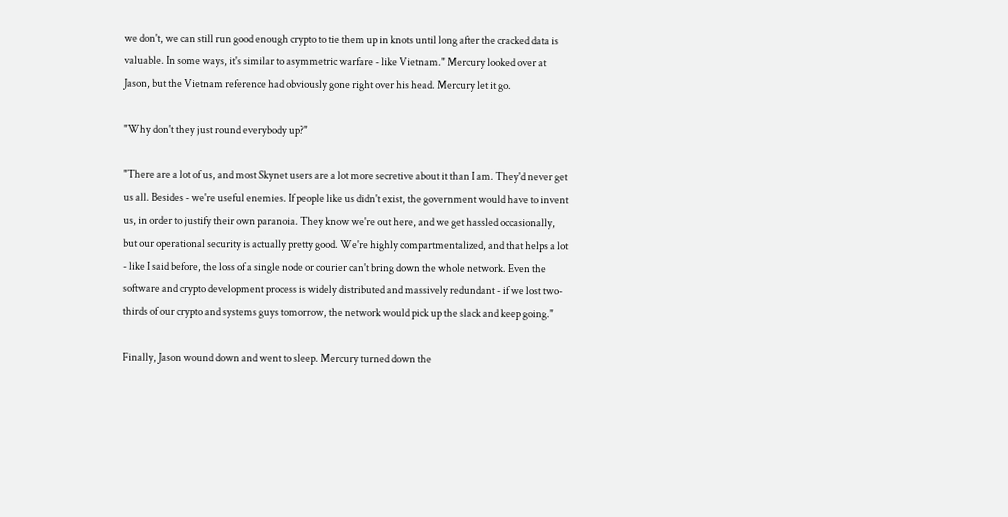we don't, we can still run good enough crypto to tie them up in knots until long after the cracked data is valuable. In some ways, it's similar to asymmetric warfare - like Vietnam." Mercury looked over at Jason, but the Vietnam reference had obviously gone right over his head. Mercury let it go.

"Why don't they just round everybody up?"

"There are a lot of us, and most Skynet users are a lot more secretive about it than I am. They'd never get us all. Besides - we're useful enemies. If people like us didn't exist, the government would have to invent us, in order to justify their own paranoia. They know we're out here, and we get hassled occasionally, but our operational security is actually pretty good. We're highly compartmentalized, and that helps a lot - like I said before, the loss of a single node or courier can't bring down the whole network. Even the software and crypto development process is widely distributed and massively redundant - if we lost two-thirds of our crypto and systems guys tomorrow, the network would pick up the slack and keep going."

Finally, Jason wound down and went to sleep. Mercury turned down the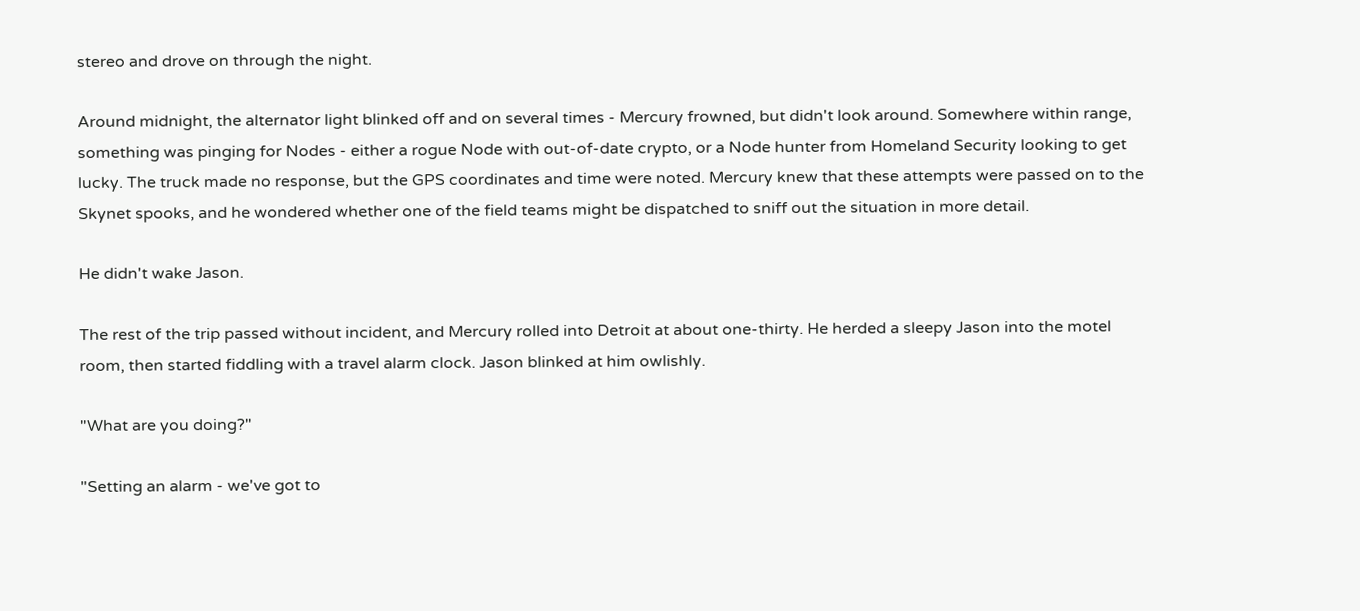stereo and drove on through the night.

Around midnight, the alternator light blinked off and on several times - Mercury frowned, but didn't look around. Somewhere within range, something was pinging for Nodes - either a rogue Node with out-of-date crypto, or a Node hunter from Homeland Security looking to get lucky. The truck made no response, but the GPS coordinates and time were noted. Mercury knew that these attempts were passed on to the Skynet spooks, and he wondered whether one of the field teams might be dispatched to sniff out the situation in more detail.

He didn't wake Jason.

The rest of the trip passed without incident, and Mercury rolled into Detroit at about one-thirty. He herded a sleepy Jason into the motel room, then started fiddling with a travel alarm clock. Jason blinked at him owlishly.

"What are you doing?"

"Setting an alarm - we've got to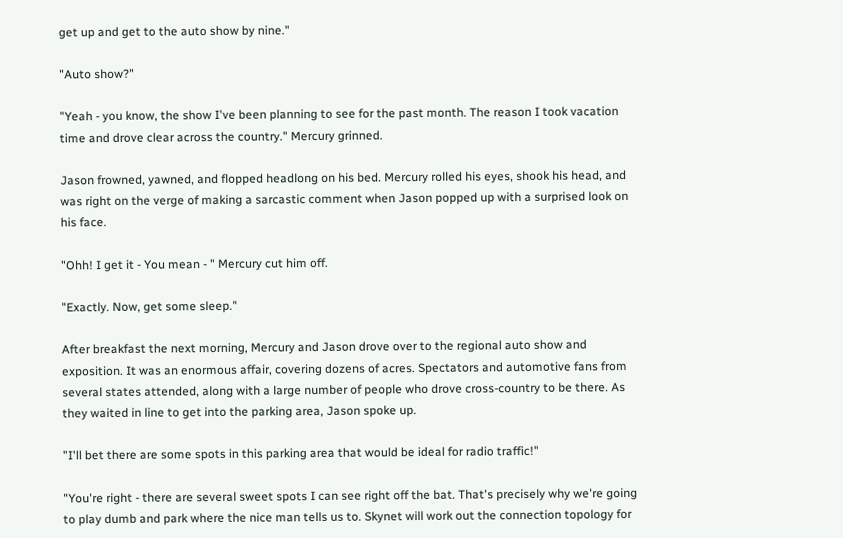get up and get to the auto show by nine."

"Auto show?"

"Yeah - you know, the show I've been planning to see for the past month. The reason I took vacation time and drove clear across the country." Mercury grinned.

Jason frowned, yawned, and flopped headlong on his bed. Mercury rolled his eyes, shook his head, and was right on the verge of making a sarcastic comment when Jason popped up with a surprised look on his face.

"Ohh! I get it - You mean - " Mercury cut him off.

"Exactly. Now, get some sleep."

After breakfast the next morning, Mercury and Jason drove over to the regional auto show and exposition. It was an enormous affair, covering dozens of acres. Spectators and automotive fans from several states attended, along with a large number of people who drove cross-country to be there. As they waited in line to get into the parking area, Jason spoke up.

"I'll bet there are some spots in this parking area that would be ideal for radio traffic!"

"You're right - there are several sweet spots I can see right off the bat. That's precisely why we're going to play dumb and park where the nice man tells us to. Skynet will work out the connection topology for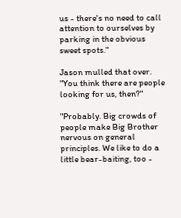us - there's no need to call attention to ourselves by parking in the obvious sweet spots."

Jason mulled that over. "You think there are people looking for us, then?"

"Probably. Big crowds of people make Big Brother nervous on general principles. We like to do a little bear-baiting, too -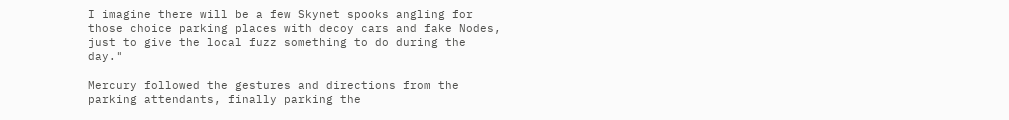I imagine there will be a few Skynet spooks angling for those choice parking places with decoy cars and fake Nodes, just to give the local fuzz something to do during the day."

Mercury followed the gestures and directions from the parking attendants, finally parking the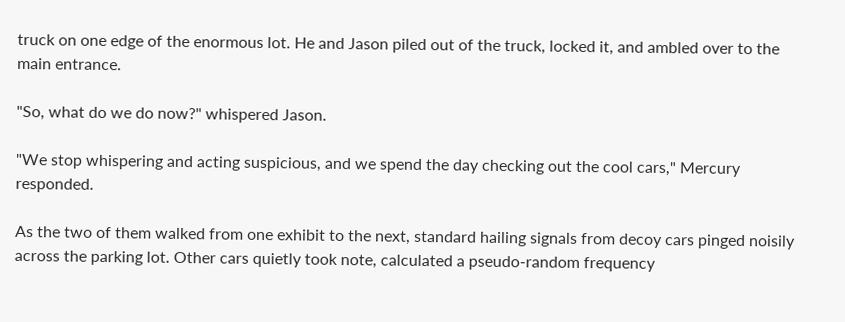truck on one edge of the enormous lot. He and Jason piled out of the truck, locked it, and ambled over to the main entrance.

"So, what do we do now?" whispered Jason.

"We stop whispering and acting suspicious, and we spend the day checking out the cool cars," Mercury responded.

As the two of them walked from one exhibit to the next, standard hailing signals from decoy cars pinged noisily across the parking lot. Other cars quietly took note, calculated a pseudo-random frequency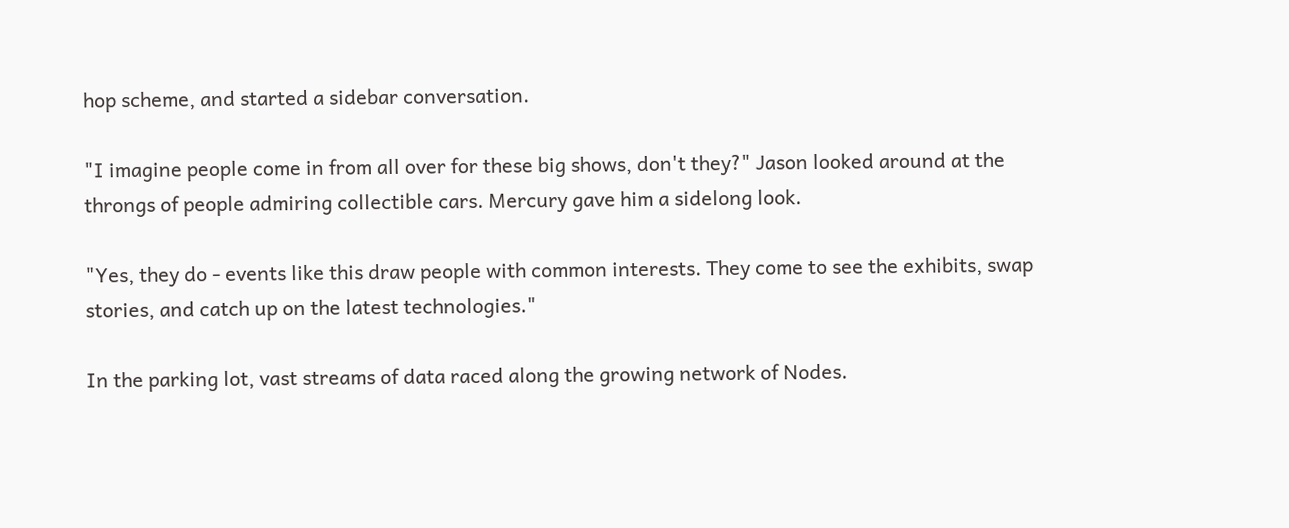hop scheme, and started a sidebar conversation.

"I imagine people come in from all over for these big shows, don't they?" Jason looked around at the throngs of people admiring collectible cars. Mercury gave him a sidelong look.

"Yes, they do - events like this draw people with common interests. They come to see the exhibits, swap stories, and catch up on the latest technologies."

In the parking lot, vast streams of data raced along the growing network of Nodes.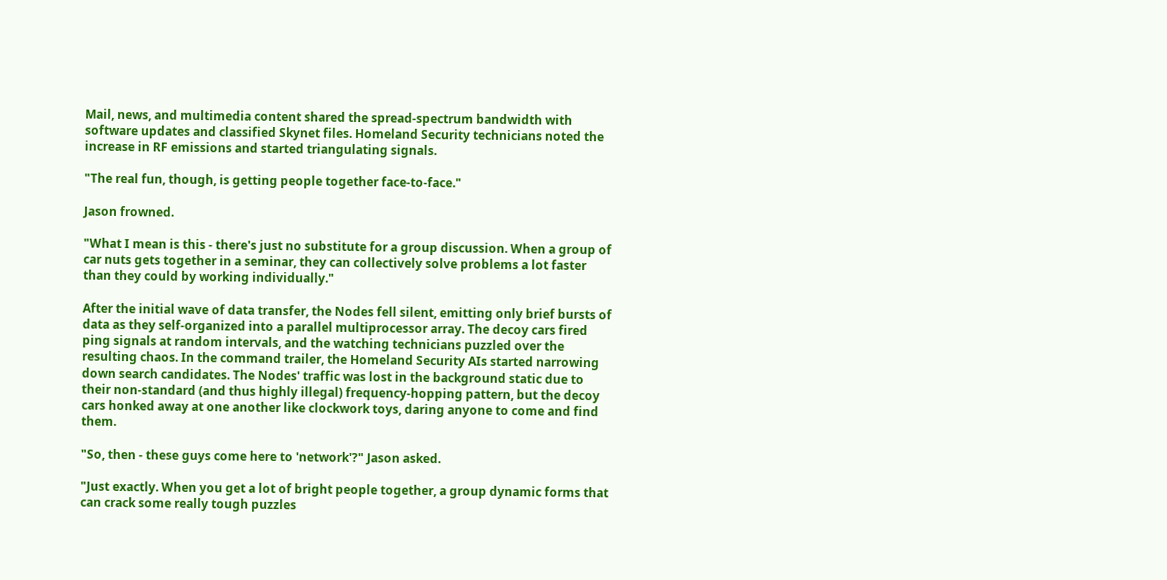Mail, news, and multimedia content shared the spread-spectrum bandwidth with software updates and classified Skynet files. Homeland Security technicians noted the increase in RF emissions and started triangulating signals.

"The real fun, though, is getting people together face-to-face."

Jason frowned.

"What I mean is this - there's just no substitute for a group discussion. When a group of car nuts gets together in a seminar, they can collectively solve problems a lot faster than they could by working individually."

After the initial wave of data transfer, the Nodes fell silent, emitting only brief bursts of data as they self-organized into a parallel multiprocessor array. The decoy cars fired ping signals at random intervals, and the watching technicians puzzled over the resulting chaos. In the command trailer, the Homeland Security AIs started narrowing down search candidates. The Nodes' traffic was lost in the background static due to their non-standard (and thus highly illegal) frequency-hopping pattern, but the decoy cars honked away at one another like clockwork toys, daring anyone to come and find them.

"So, then - these guys come here to 'network'?" Jason asked.

"Just exactly. When you get a lot of bright people together, a group dynamic forms that can crack some really tough puzzles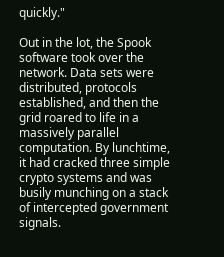quickly."

Out in the lot, the Spook software took over the network. Data sets were distributed, protocols established, and then the grid roared to life in a massively parallel computation. By lunchtime, it had cracked three simple crypto systems and was busily munching on a stack of intercepted government signals.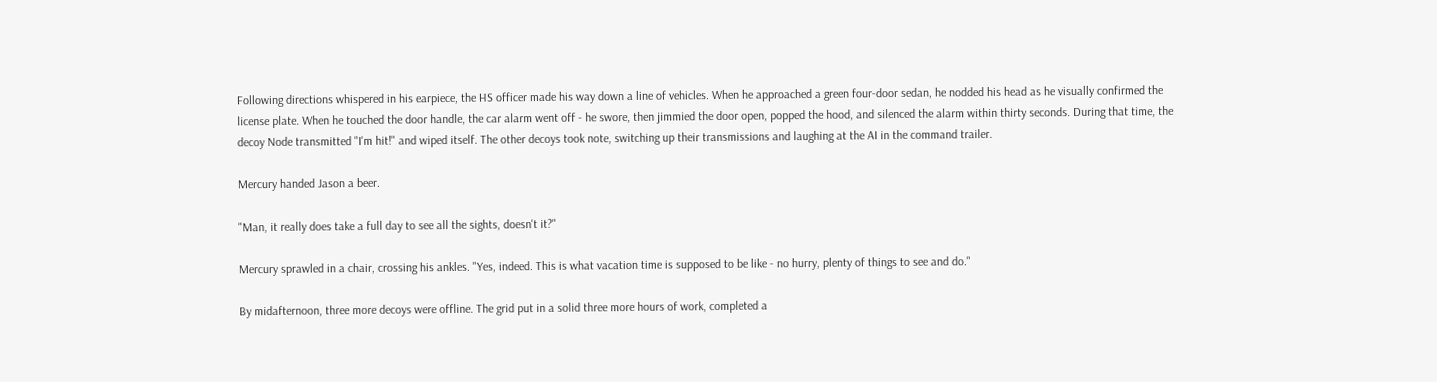Following directions whispered in his earpiece, the HS officer made his way down a line of vehicles. When he approached a green four-door sedan, he nodded his head as he visually confirmed the license plate. When he touched the door handle, the car alarm went off - he swore, then jimmied the door open, popped the hood, and silenced the alarm within thirty seconds. During that time, the decoy Node transmitted "I'm hit!" and wiped itself. The other decoys took note, switching up their transmissions and laughing at the AI in the command trailer.

Mercury handed Jason a beer.

"Man, it really does take a full day to see all the sights, doesn't it?"

Mercury sprawled in a chair, crossing his ankles. "Yes, indeed. This is what vacation time is supposed to be like - no hurry, plenty of things to see and do."

By midafternoon, three more decoys were offline. The grid put in a solid three more hours of work, completed a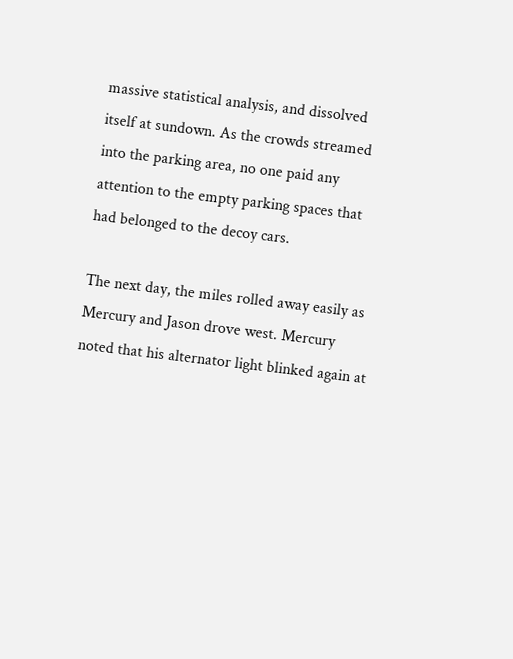massive statistical analysis, and dissolved itself at sundown. As the crowds streamed into the parking area, no one paid any attention to the empty parking spaces that had belonged to the decoy cars.

The next day, the miles rolled away easily as Mercury and Jason drove west. Mercury noted that his alternator light blinked again at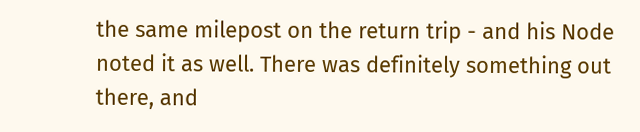the same milepost on the return trip - and his Node noted it as well. There was definitely something out there, and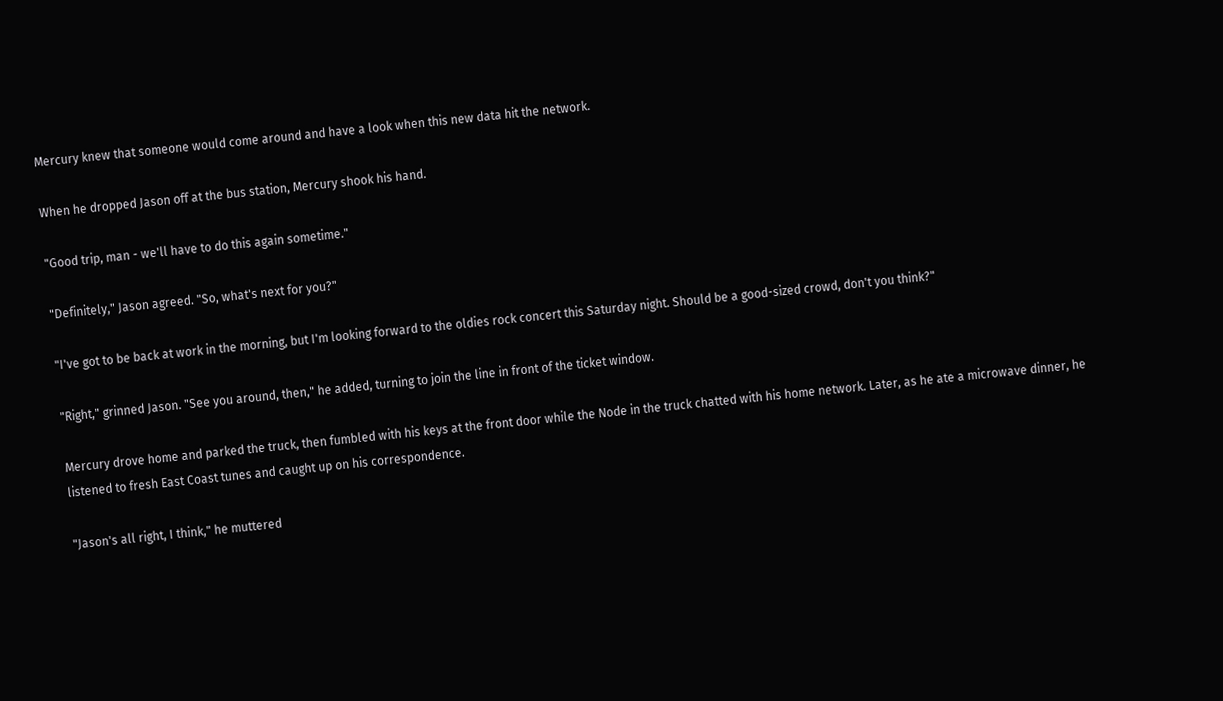Mercury knew that someone would come around and have a look when this new data hit the network.

When he dropped Jason off at the bus station, Mercury shook his hand.

"Good trip, man - we'll have to do this again sometime."

"Definitely," Jason agreed. "So, what's next for you?"

"I've got to be back at work in the morning, but I'm looking forward to the oldies rock concert this Saturday night. Should be a good-sized crowd, don't you think?"

"Right," grinned Jason. "See you around, then," he added, turning to join the line in front of the ticket window.

Mercury drove home and parked the truck, then fumbled with his keys at the front door while the Node in the truck chatted with his home network. Later, as he ate a microwave dinner, he listened to fresh East Coast tunes and caught up on his correspondence.

"Jason's all right, I think," he muttered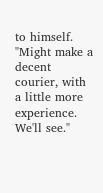to himself. "Might make a decent courier, with a little more experience. We'll see."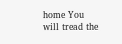home You will tread the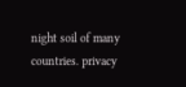night soil of many countries. privacy